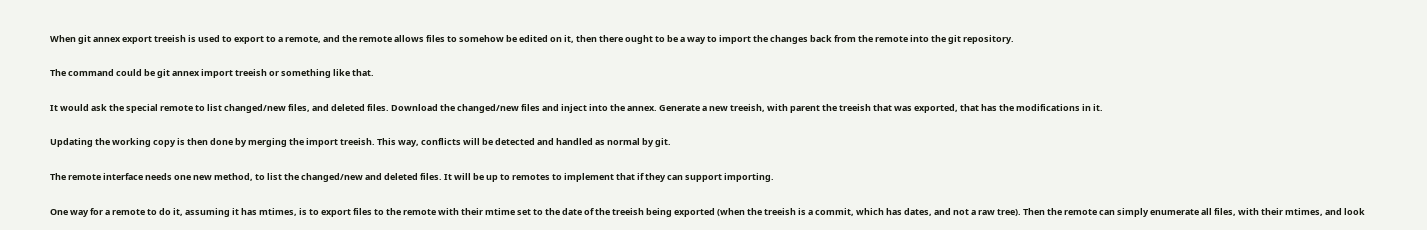When git annex export treeish is used to export to a remote, and the remote allows files to somehow be edited on it, then there ought to be a way to import the changes back from the remote into the git repository.

The command could be git annex import treeish or something like that.

It would ask the special remote to list changed/new files, and deleted files. Download the changed/new files and inject into the annex. Generate a new treeish, with parent the treeish that was exported, that has the modifications in it.

Updating the working copy is then done by merging the import treeish. This way, conflicts will be detected and handled as normal by git.

The remote interface needs one new method, to list the changed/new and deleted files. It will be up to remotes to implement that if they can support importing.

One way for a remote to do it, assuming it has mtimes, is to export files to the remote with their mtime set to the date of the treeish being exported (when the treeish is a commit, which has dates, and not a raw tree). Then the remote can simply enumerate all files, with their mtimes, and look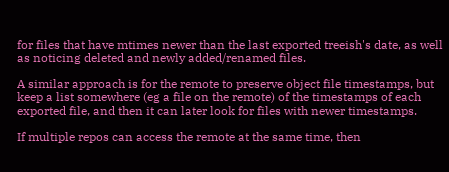for files that have mtimes newer than the last exported treeish's date, as well as noticing deleted and newly added/renamed files.

A similar approach is for the remote to preserve object file timestamps, but keep a list somewhere (eg a file on the remote) of the timestamps of each exported file, and then it can later look for files with newer timestamps.

If multiple repos can access the remote at the same time, then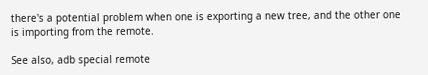there's a potential problem when one is exporting a new tree, and the other one is importing from the remote.

See also, adb special remote